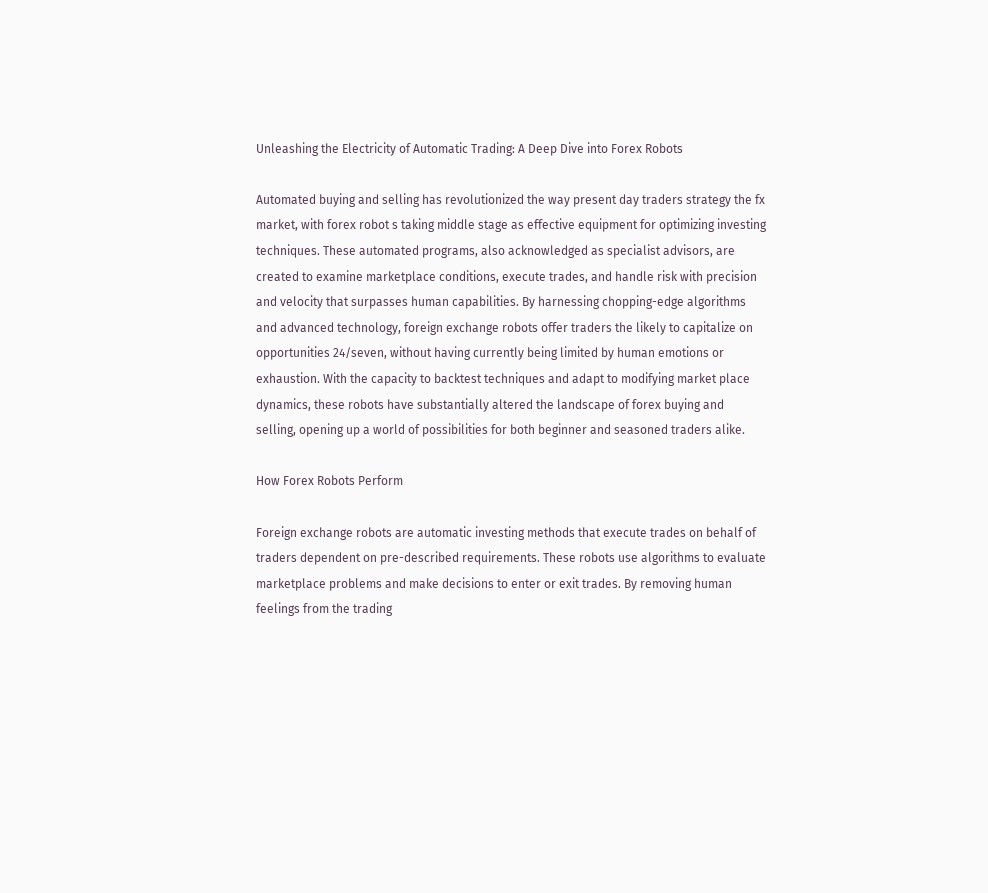Unleashing the Electricity of Automatic Trading: A Deep Dive into Forex Robots

Automated buying and selling has revolutionized the way present day traders strategy the fx market, with forex robot s taking middle stage as effective equipment for optimizing investing techniques. These automated programs, also acknowledged as specialist advisors, are created to examine marketplace conditions, execute trades, and handle risk with precision and velocity that surpasses human capabilities. By harnessing chopping-edge algorithms and advanced technology, foreign exchange robots offer traders the likely to capitalize on opportunities 24/seven, without having currently being limited by human emotions or exhaustion. With the capacity to backtest techniques and adapt to modifying market place dynamics, these robots have substantially altered the landscape of forex buying and selling, opening up a world of possibilities for both beginner and seasoned traders alike.

How Forex Robots Perform

Foreign exchange robots are automatic investing methods that execute trades on behalf of traders dependent on pre-described requirements. These robots use algorithms to evaluate marketplace problems and make decisions to enter or exit trades. By removing human feelings from the trading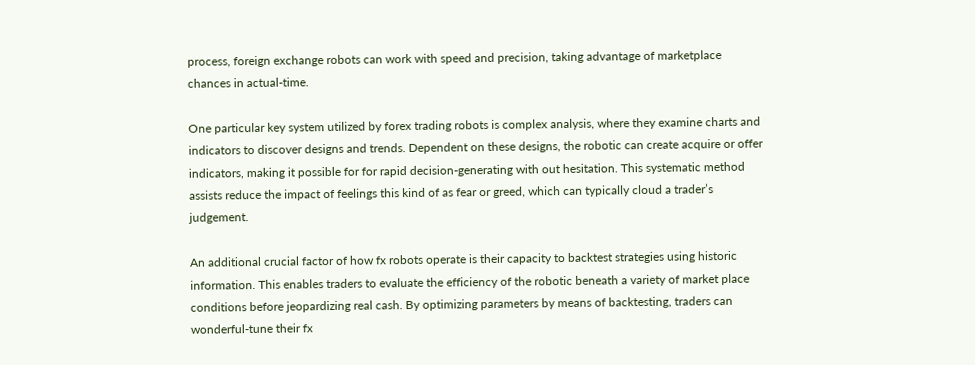process, foreign exchange robots can work with speed and precision, taking advantage of marketplace chances in actual-time.

One particular key system utilized by forex trading robots is complex analysis, where they examine charts and indicators to discover designs and trends. Dependent on these designs, the robotic can create acquire or offer indicators, making it possible for for rapid decision-generating with out hesitation. This systematic method assists reduce the impact of feelings this kind of as fear or greed, which can typically cloud a trader’s judgement.

An additional crucial factor of how fx robots operate is their capacity to backtest strategies using historic information. This enables traders to evaluate the efficiency of the robotic beneath a variety of market place conditions before jeopardizing real cash. By optimizing parameters by means of backtesting, traders can wonderful-tune their fx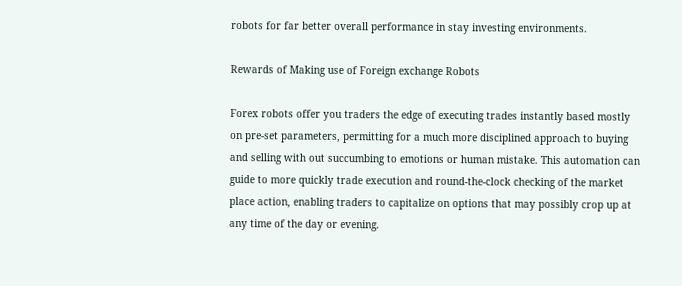robots for far better overall performance in stay investing environments.

Rewards of Making use of Foreign exchange Robots

Forex robots offer you traders the edge of executing trades instantly based mostly on pre-set parameters, permitting for a much more disciplined approach to buying and selling with out succumbing to emotions or human mistake. This automation can guide to more quickly trade execution and round-the-clock checking of the market place action, enabling traders to capitalize on options that may possibly crop up at any time of the day or evening.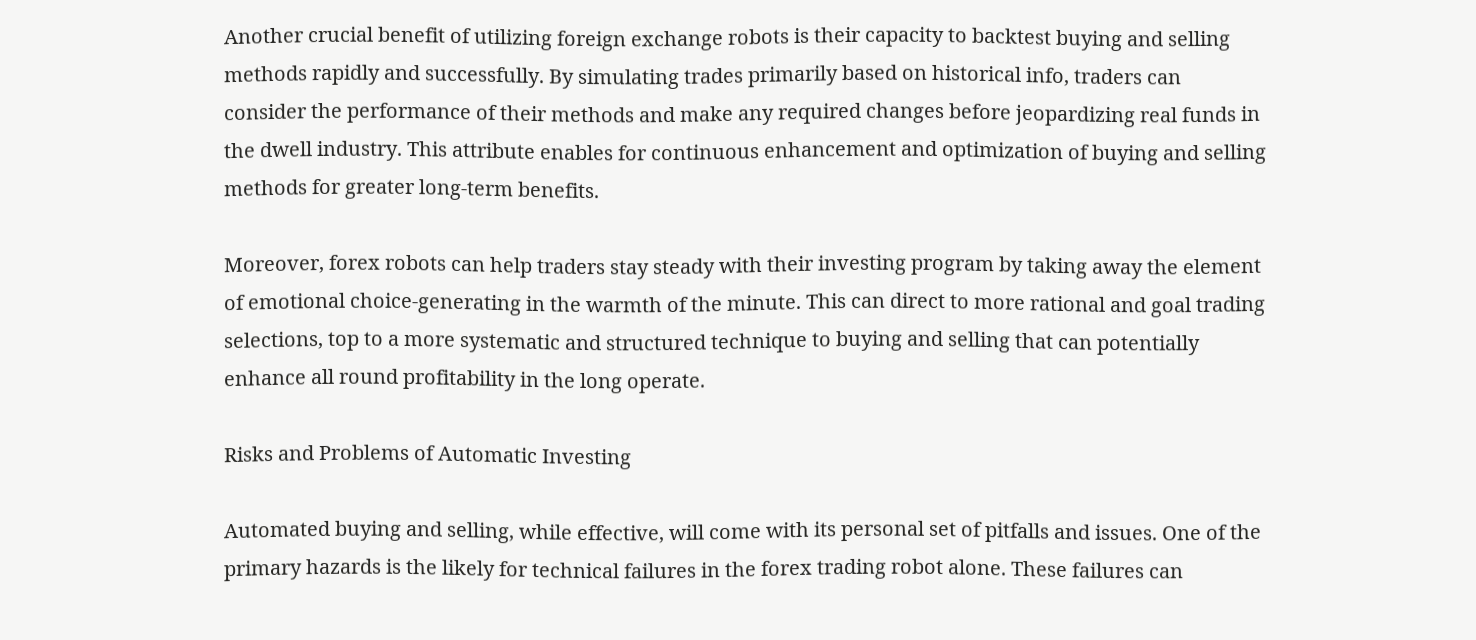Another crucial benefit of utilizing foreign exchange robots is their capacity to backtest buying and selling methods rapidly and successfully. By simulating trades primarily based on historical info, traders can consider the performance of their methods and make any required changes before jeopardizing real funds in the dwell industry. This attribute enables for continuous enhancement and optimization of buying and selling methods for greater long-term benefits.

Moreover, forex robots can help traders stay steady with their investing program by taking away the element of emotional choice-generating in the warmth of the minute. This can direct to more rational and goal trading selections, top to a more systematic and structured technique to buying and selling that can potentially enhance all round profitability in the long operate.

Risks and Problems of Automatic Investing

Automated buying and selling, while effective, will come with its personal set of pitfalls and issues. One of the primary hazards is the likely for technical failures in the forex trading robot alone. These failures can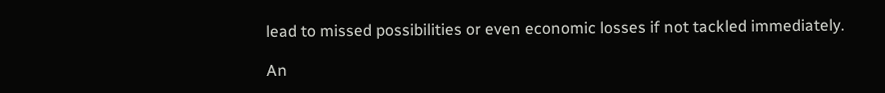lead to missed possibilities or even economic losses if not tackled immediately.

An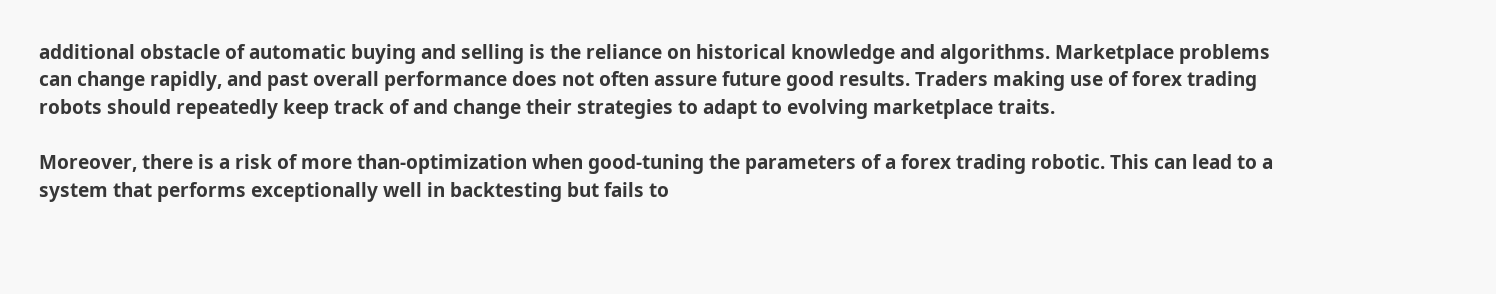additional obstacle of automatic buying and selling is the reliance on historical knowledge and algorithms. Marketplace problems can change rapidly, and past overall performance does not often assure future good results. Traders making use of forex trading robots should repeatedly keep track of and change their strategies to adapt to evolving marketplace traits.

Moreover, there is a risk of more than-optimization when good-tuning the parameters of a forex trading robotic. This can lead to a system that performs exceptionally well in backtesting but fails to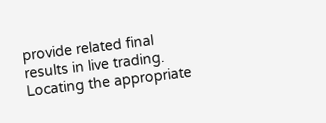provide related final results in live trading. Locating the appropriate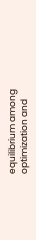equilibrium among optimization and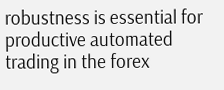robustness is essential for productive automated trading in the forex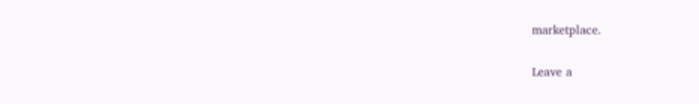marketplace.

Leave a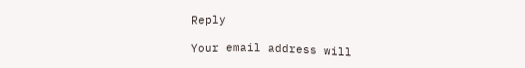Reply

Your email address will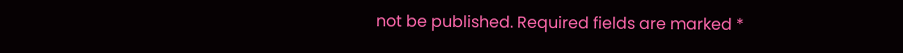not be published. Required fields are marked *